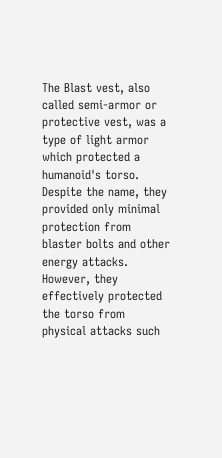The Blast vest, also called semi-armor or protective vest, was a type of light armor which protected a humanoid's torso. Despite the name, they provided only minimal protection from blaster bolts and other energy attacks. However, they effectively protected the torso from physical attacks such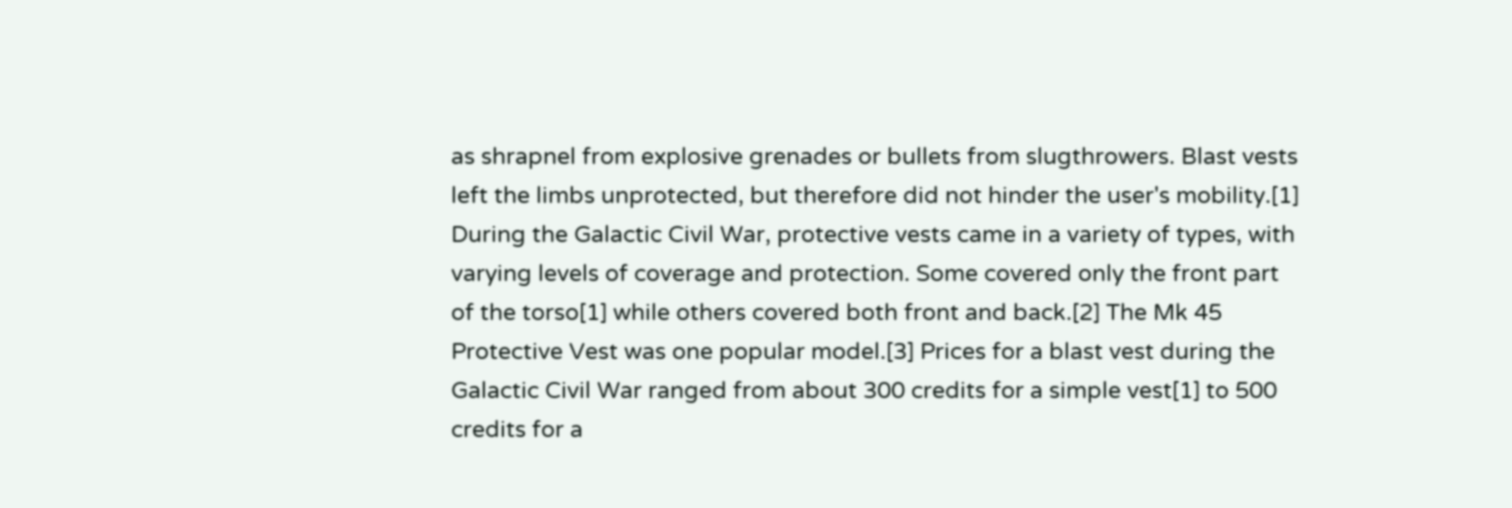as shrapnel from explosive grenades or bullets from slugthrowers. Blast vests left the limbs unprotected, but therefore did not hinder the user's mobility.[1] During the Galactic Civil War, protective vests came in a variety of types, with varying levels of coverage and protection. Some covered only the front part of the torso[1] while others covered both front and back.[2] The Mk 45 Protective Vest was one popular model.[3] Prices for a blast vest during the Galactic Civil War ranged from about 300 credits for a simple vest[1] to 500 credits for a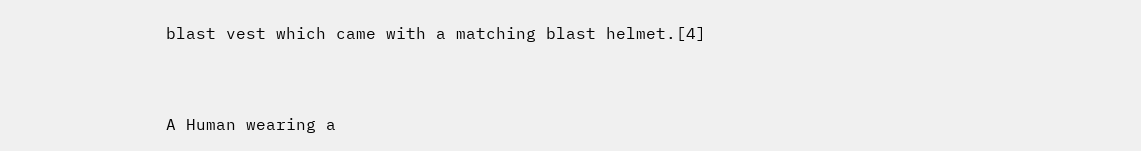blast vest which came with a matching blast helmet.[4]


A Human wearing a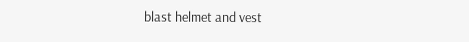blast helmet and vest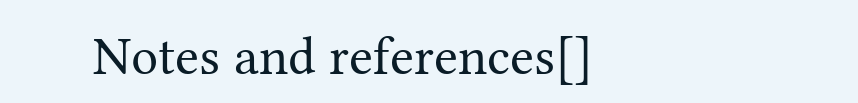Notes and references[]